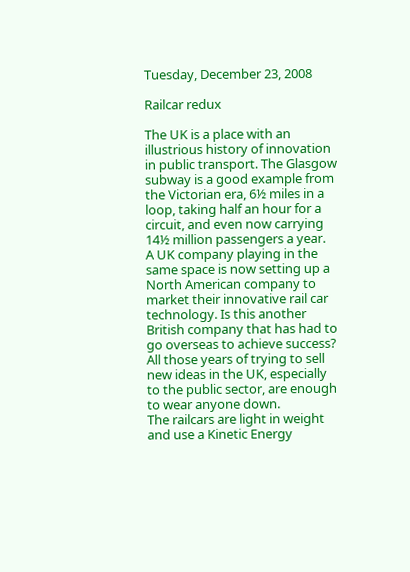Tuesday, December 23, 2008

Railcar redux

The UK is a place with an illustrious history of innovation in public transport. The Glasgow subway is a good example from the Victorian era, 6½ miles in a loop, taking half an hour for a circuit, and even now carrying 14½ million passengers a year.
A UK company playing in the same space is now setting up a North American company to market their innovative rail car technology. Is this another British company that has had to go overseas to achieve success? All those years of trying to sell new ideas in the UK, especially to the public sector, are enough to wear anyone down.
The railcars are light in weight and use a Kinetic Energy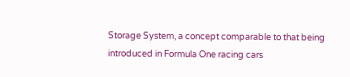Storage System, a concept comparable to that being introduced in Formula One racing cars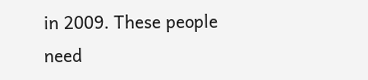in 2009. These people need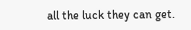all the luck they can get.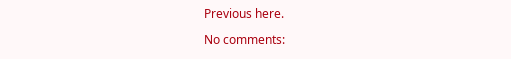Previous here.

No comments: